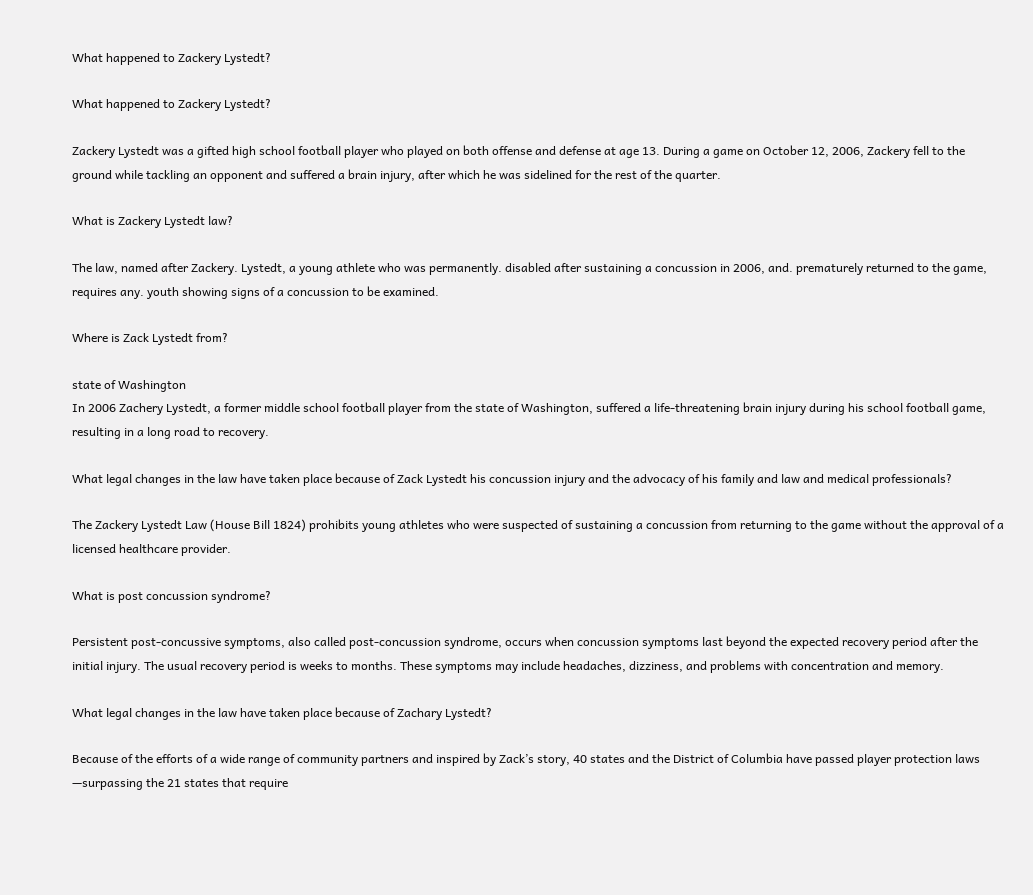What happened to Zackery Lystedt?

What happened to Zackery Lystedt?

Zackery Lystedt was a gifted high school football player who played on both offense and defense at age 13. During a game on October 12, 2006, Zackery fell to the ground while tackling an opponent and suffered a brain injury, after which he was sidelined for the rest of the quarter.

What is Zackery Lystedt law?

The law, named after Zackery. Lystedt, a young athlete who was permanently. disabled after sustaining a concussion in 2006, and. prematurely returned to the game, requires any. youth showing signs of a concussion to be examined.

Where is Zack Lystedt from?

state of Washington
In 2006 Zachery Lystedt, a former middle school football player from the state of Washington, suffered a life-threatening brain injury during his school football game, resulting in a long road to recovery.

What legal changes in the law have taken place because of Zack Lystedt his concussion injury and the advocacy of his family and law and medical professionals?

The Zackery Lystedt Law (House Bill 1824) prohibits young athletes who were suspected of sustaining a concussion from returning to the game without the approval of a licensed healthcare provider.

What is post concussion syndrome?

Persistent post-concussive symptoms, also called post-concussion syndrome, occurs when concussion symptoms last beyond the expected recovery period after the initial injury. The usual recovery period is weeks to months. These symptoms may include headaches, dizziness, and problems with concentration and memory.

What legal changes in the law have taken place because of Zachary Lystedt?

Because of the efforts of a wide range of community partners and inspired by Zack’s story, 40 states and the District of Columbia have passed player protection laws —surpassing the 21 states that require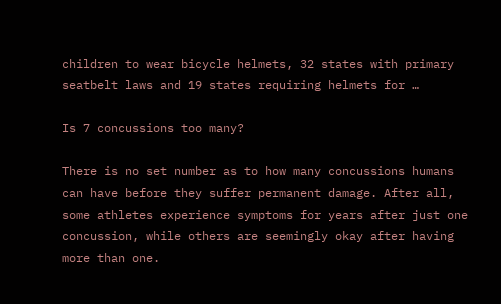children to wear bicycle helmets, 32 states with primary seatbelt laws and 19 states requiring helmets for …

Is 7 concussions too many?

There is no set number as to how many concussions humans can have before they suffer permanent damage. After all, some athletes experience symptoms for years after just one concussion, while others are seemingly okay after having more than one.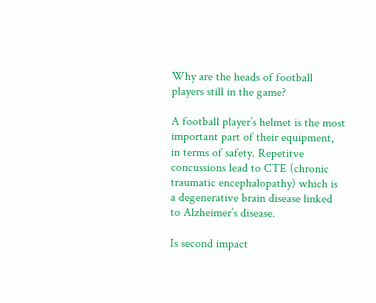Why are the heads of football players still in the game?

A football player’s helmet is the most important part of their equipment, in terms of safety. Repetitve concussions lead to CTE (chronic traumatic encephalopathy) which is a degenerative brain disease linked to Alzheimer’s disease.

Is second impact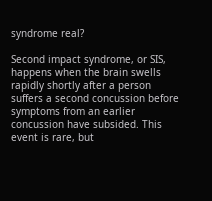syndrome real?

Second impact syndrome, or SIS, happens when the brain swells rapidly shortly after a person suffers a second concussion before symptoms from an earlier concussion have subsided. This event is rare, but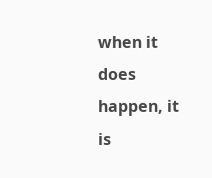when it does happen, it is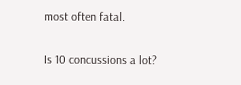most often fatal.

Is 10 concussions a lot?